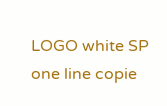LOGO white SP one line copie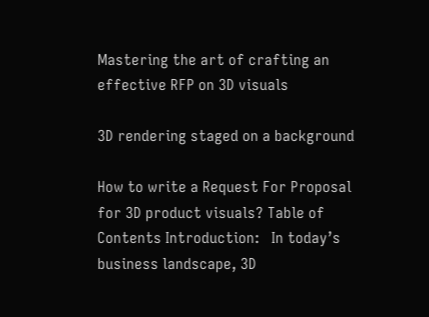Mastering the art of crafting an effective RFP on 3D visuals

3D rendering staged on a background

How to write a Request For Proposal for 3D product visuals? Table of Contents Introduction:   In today’s business landscape, 3D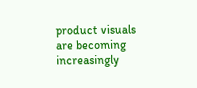product visuals are becoming increasingly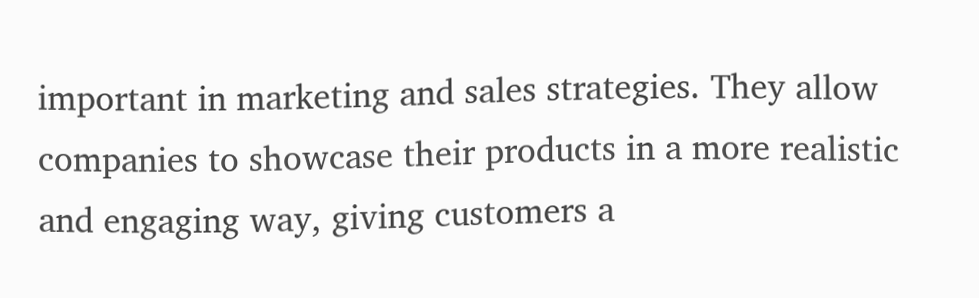important in marketing and sales strategies. They allow companies to showcase their products in a more realistic and engaging way, giving customers a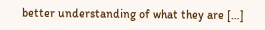better understanding of what they are […]